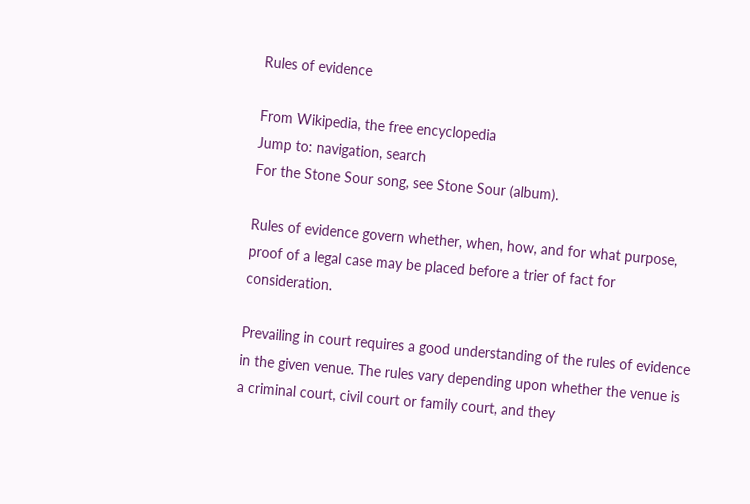Rules of evidence

From Wikipedia, the free encyclopedia
Jump to: navigation, search
For the Stone Sour song, see Stone Sour (album).

Rules of evidence govern whether, when, how, and for what purpose, proof of a legal case may be placed before a trier of fact for consideration.

Prevailing in court requires a good understanding of the rules of evidence in the given venue. The rules vary depending upon whether the venue is a criminal court, civil court or family court, and they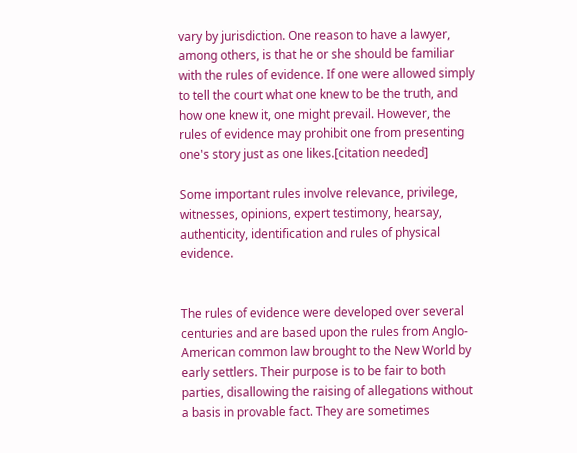vary by jurisdiction. One reason to have a lawyer, among others, is that he or she should be familiar with the rules of evidence. If one were allowed simply to tell the court what one knew to be the truth, and how one knew it, one might prevail. However, the rules of evidence may prohibit one from presenting one's story just as one likes.[citation needed]

Some important rules involve relevance, privilege, witnesses, opinions, expert testimony, hearsay, authenticity, identification and rules of physical evidence.


The rules of evidence were developed over several centuries and are based upon the rules from Anglo-American common law brought to the New World by early settlers. Their purpose is to be fair to both parties, disallowing the raising of allegations without a basis in provable fact. They are sometimes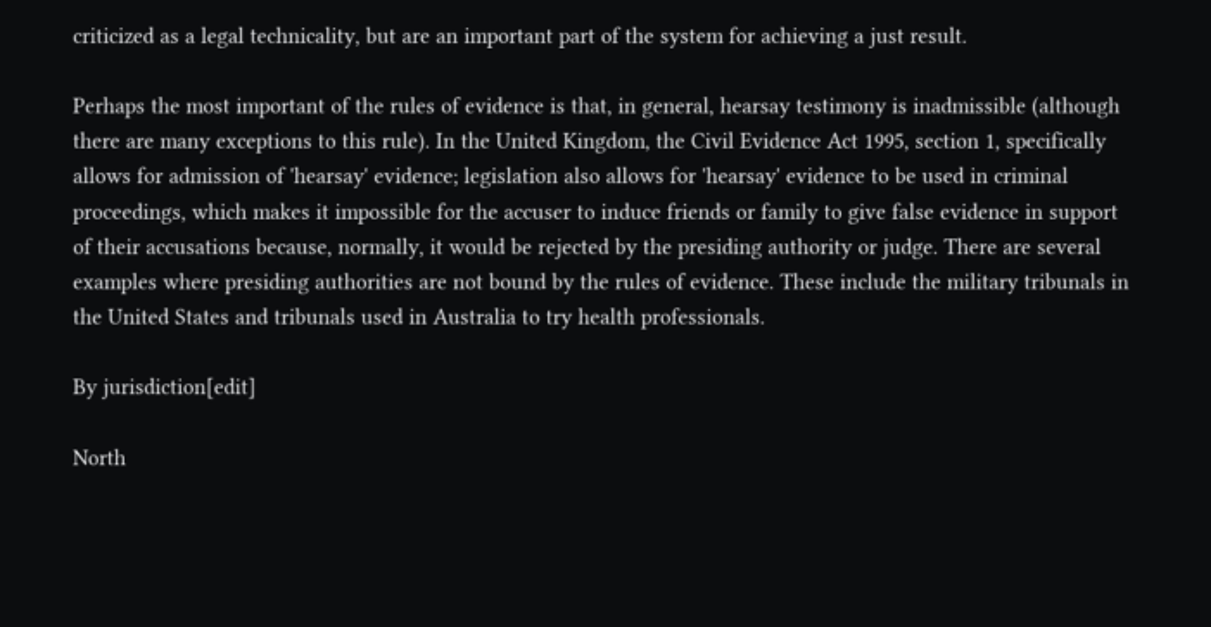criticized as a legal technicality, but are an important part of the system for achieving a just result.

Perhaps the most important of the rules of evidence is that, in general, hearsay testimony is inadmissible (although there are many exceptions to this rule). In the United Kingdom, the Civil Evidence Act 1995, section 1, specifically allows for admission of 'hearsay' evidence; legislation also allows for 'hearsay' evidence to be used in criminal proceedings, which makes it impossible for the accuser to induce friends or family to give false evidence in support of their accusations because, normally, it would be rejected by the presiding authority or judge. There are several examples where presiding authorities are not bound by the rules of evidence. These include the military tribunals in the United States and tribunals used in Australia to try health professionals.

By jurisdiction[edit]

North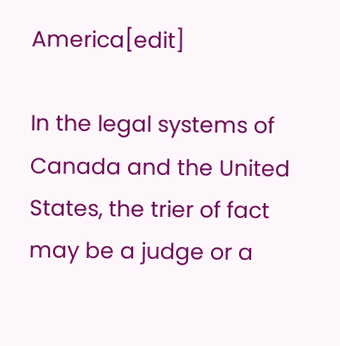America[edit]

In the legal systems of Canada and the United States, the trier of fact may be a judge or a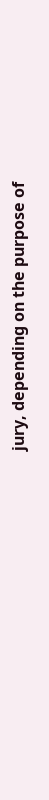jury, depending on the purpose of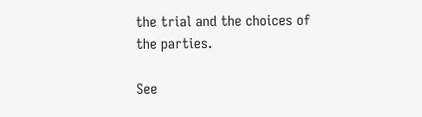the trial and the choices of the parties.

See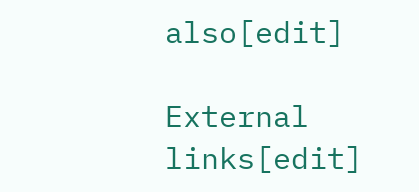also[edit]

External links[edit]